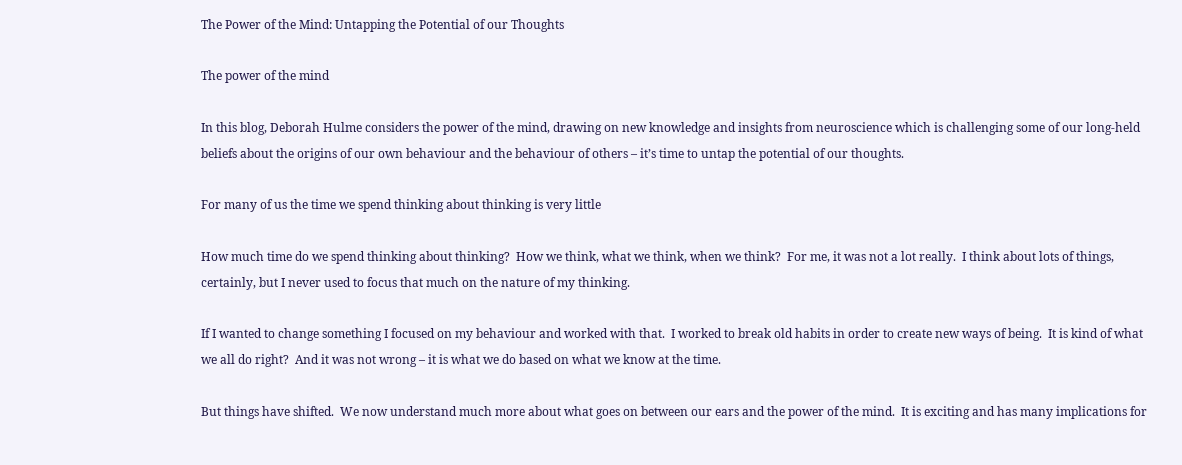The Power of the Mind: Untapping the Potential of our Thoughts

The power of the mind

In this blog, Deborah Hulme considers the power of the mind, drawing on new knowledge and insights from neuroscience which is challenging some of our long-held beliefs about the origins of our own behaviour and the behaviour of others – it’s time to untap the potential of our thoughts.

For many of us the time we spend thinking about thinking is very little

How much time do we spend thinking about thinking?  How we think, what we think, when we think?  For me, it was not a lot really.  I think about lots of things, certainly, but I never used to focus that much on the nature of my thinking.

If I wanted to change something I focused on my behaviour and worked with that.  I worked to break old habits in order to create new ways of being.  It is kind of what we all do right?  And it was not wrong – it is what we do based on what we know at the time.

But things have shifted.  We now understand much more about what goes on between our ears and the power of the mind.  It is exciting and has many implications for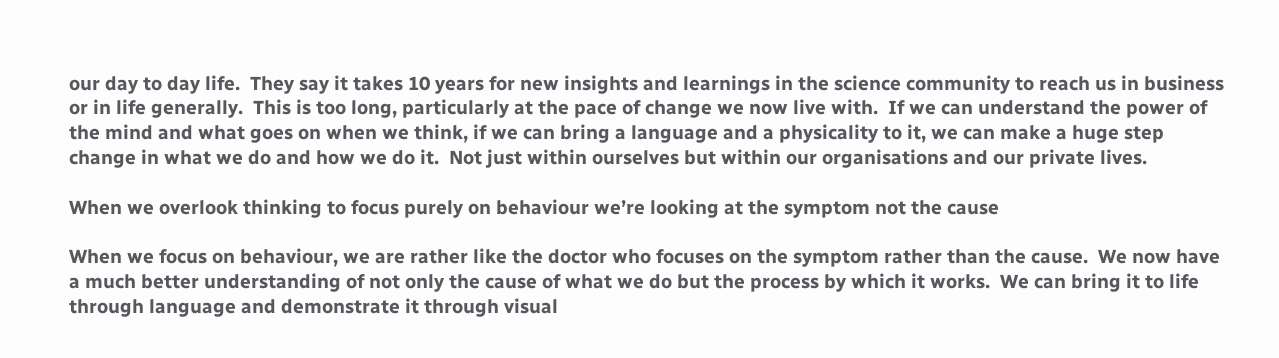our day to day life.  They say it takes 10 years for new insights and learnings in the science community to reach us in business or in life generally.  This is too long, particularly at the pace of change we now live with.  If we can understand the power of the mind and what goes on when we think, if we can bring a language and a physicality to it, we can make a huge step change in what we do and how we do it.  Not just within ourselves but within our organisations and our private lives.

When we overlook thinking to focus purely on behaviour we’re looking at the symptom not the cause

When we focus on behaviour, we are rather like the doctor who focuses on the symptom rather than the cause.  We now have a much better understanding of not only the cause of what we do but the process by which it works.  We can bring it to life through language and demonstrate it through visual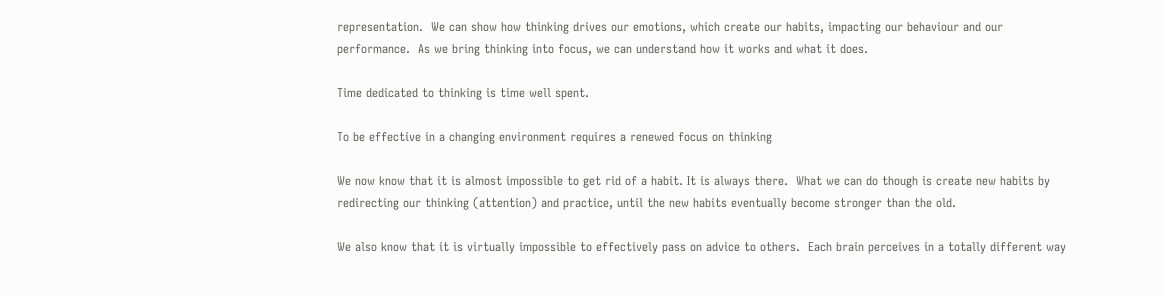representation.  We can show how thinking drives our emotions, which create our habits, impacting our behaviour and our performance.  As we bring thinking into focus, we can understand how it works and what it does.

Time dedicated to thinking is time well spent.

To be effective in a changing environment requires a renewed focus on thinking

We now know that it is almost impossible to get rid of a habit. It is always there.  What we can do though is create new habits by redirecting our thinking (attention) and practice, until the new habits eventually become stronger than the old.

We also know that it is virtually impossible to effectively pass on advice to others.  Each brain perceives in a totally different way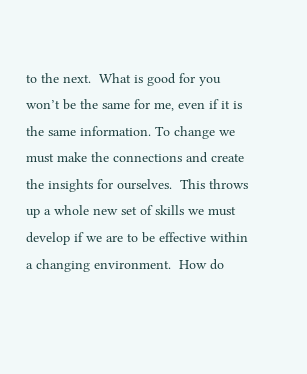to the next.  What is good for you won’t be the same for me, even if it is the same information. To change we must make the connections and create the insights for ourselves.  This throws up a whole new set of skills we must develop if we are to be effective within a changing environment.  How do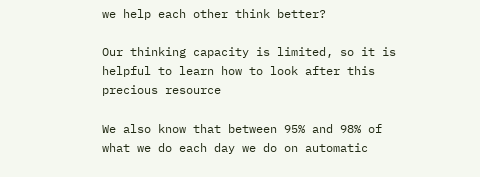we help each other think better?

Our thinking capacity is limited, so it is helpful to learn how to look after this precious resource

We also know that between 95% and 98% of what we do each day we do on automatic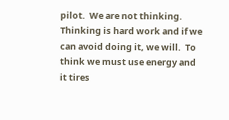pilot.  We are not thinking.  Thinking is hard work and if we can avoid doing it, we will.  To think we must use energy and it tires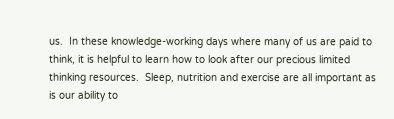us.  In these knowledge-working days where many of us are paid to think, it is helpful to learn how to look after our precious limited thinking resources.  Sleep, nutrition and exercise are all important as is our ability to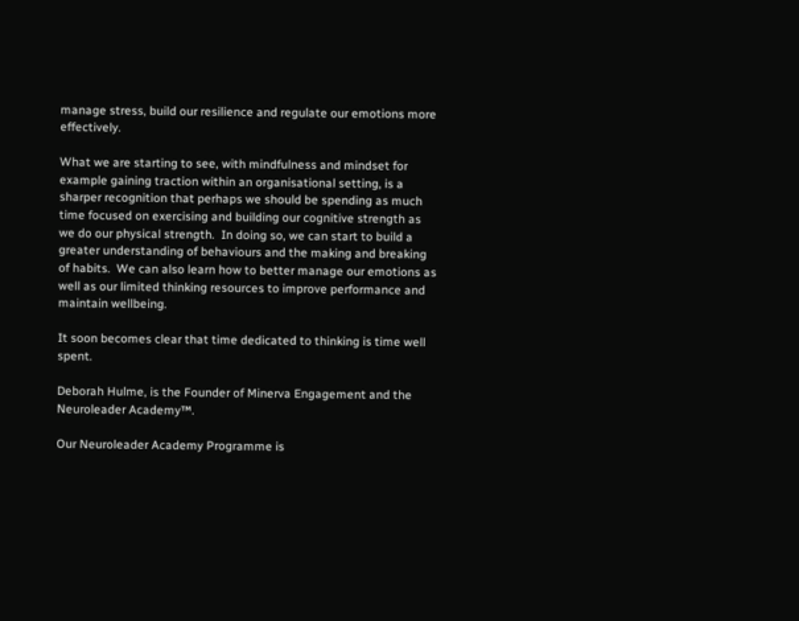manage stress, build our resilience and regulate our emotions more effectively.

What we are starting to see, with mindfulness and mindset for example gaining traction within an organisational setting, is a sharper recognition that perhaps we should be spending as much time focused on exercising and building our cognitive strength as we do our physical strength.  In doing so, we can start to build a greater understanding of behaviours and the making and breaking of habits.  We can also learn how to better manage our emotions as well as our limited thinking resources to improve performance and maintain wellbeing.

It soon becomes clear that time dedicated to thinking is time well spent.

Deborah Hulme, is the Founder of Minerva Engagement and the Neuroleader Academy™.

Our Neuroleader Academy Programme is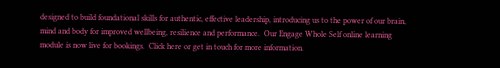designed to build foundational skills for authentic, effective leadership, introducing us to the power of our brain, mind and body for improved wellbeing, resilience and performance.  Our Engage Whole Self online learning module is now live for bookings.  Click here or get in touch for more information.